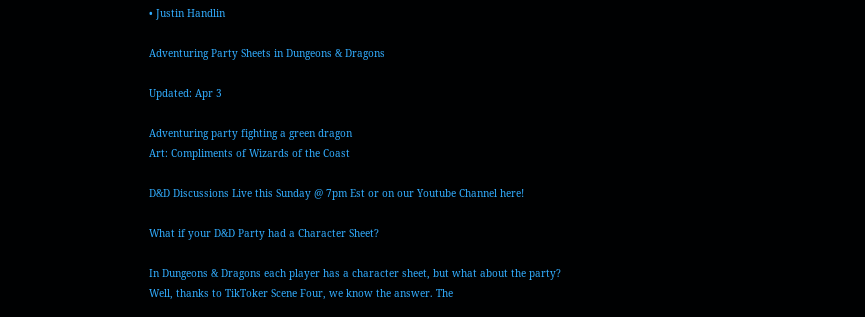• Justin Handlin

Adventuring Party Sheets in Dungeons & Dragons

Updated: Apr 3

Adventuring party fighting a green dragon
Art: Compliments of Wizards of the Coast

D&D Discussions Live this Sunday @ 7pm Est or on our Youtube Channel here!

What if your D&D Party had a Character Sheet?

In Dungeons & Dragons each player has a character sheet, but what about the party? Well, thanks to TikToker Scene Four, we know the answer. The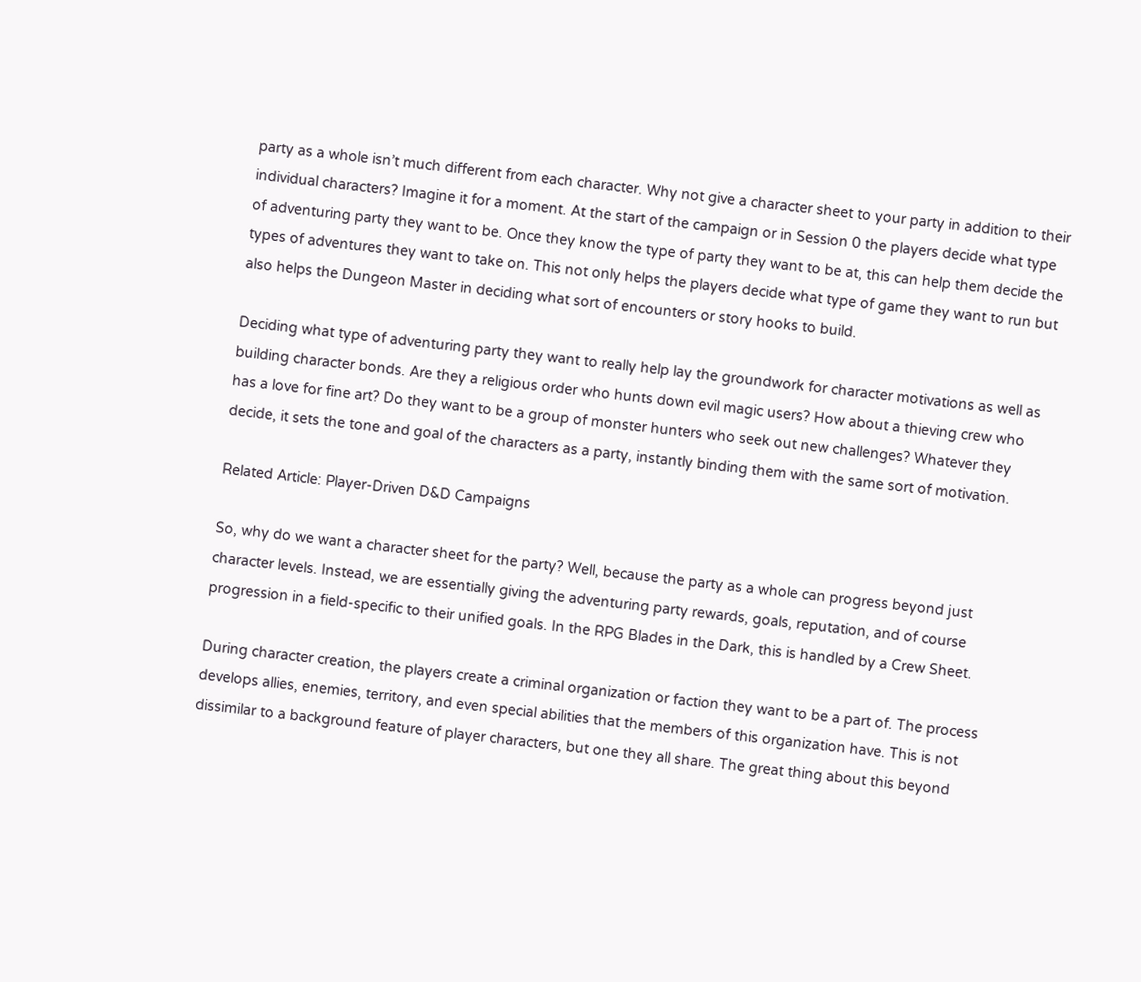party as a whole isn’t much different from each character. Why not give a character sheet to your party in addition to their individual characters? Imagine it for a moment. At the start of the campaign or in Session 0 the players decide what type of adventuring party they want to be. Once they know the type of party they want to be at, this can help them decide the types of adventures they want to take on. This not only helps the players decide what type of game they want to run but also helps the Dungeon Master in deciding what sort of encounters or story hooks to build.

Deciding what type of adventuring party they want to really help lay the groundwork for character motivations as well as building character bonds. Are they a religious order who hunts down evil magic users? How about a thieving crew who has a love for fine art? Do they want to be a group of monster hunters who seek out new challenges? Whatever they decide, it sets the tone and goal of the characters as a party, instantly binding them with the same sort of motivation.

Related Article: Player-Driven D&D Campaigns

So, why do we want a character sheet for the party? Well, because the party as a whole can progress beyond just character levels. Instead, we are essentially giving the adventuring party rewards, goals, reputation, and of course progression in a field-specific to their unified goals. In the RPG Blades in the Dark, this is handled by a Crew Sheet.

During character creation, the players create a criminal organization or faction they want to be a part of. The process develops allies, enemies, territory, and even special abilities that the members of this organization have. This is not dissimilar to a background feature of player characters, but one they all share. The great thing about this beyond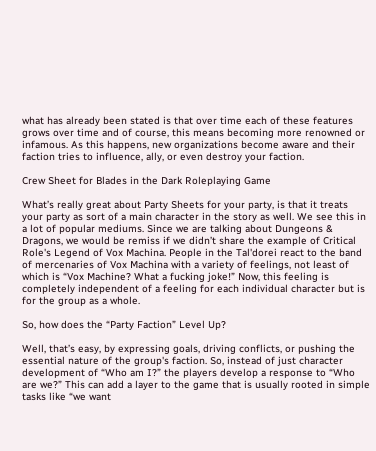what has already been stated is that over time each of these features grows over time and of course, this means becoming more renowned or infamous. As this happens, new organizations become aware and their faction tries to influence, ally, or even destroy your faction.

Crew Sheet for Blades in the Dark Roleplaying Game

What’s really great about Party Sheets for your party, is that it treats your party as sort of a main character in the story as well. We see this in a lot of popular mediums. Since we are talking about Dungeons & Dragons, we would be remiss if we didn’t share the example of Critical Role's Legend of Vox Machina. People in the Tal'dorei react to the band of mercenaries of Vox Machina with a variety of feelings, not least of which is “Vox Machine? What a fucking joke!” Now, this feeling is completely independent of a feeling for each individual character but is for the group as a whole.

So, how does the “Party Faction” Level Up?

Well, that’s easy, by expressing goals, driving conflicts, or pushing the essential nature of the group's faction. So, instead of just character development of “Who am I?” the players develop a response to “Who are we?” This can add a layer to the game that is usually rooted in simple tasks like “we want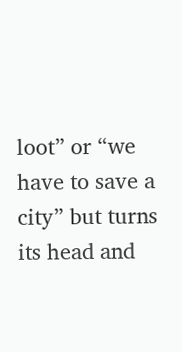loot” or “we have to save a city” but turns its head and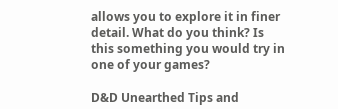allows you to explore it in finer detail. What do you think? Is this something you would try in one of your games?

D&D Unearthed Tips and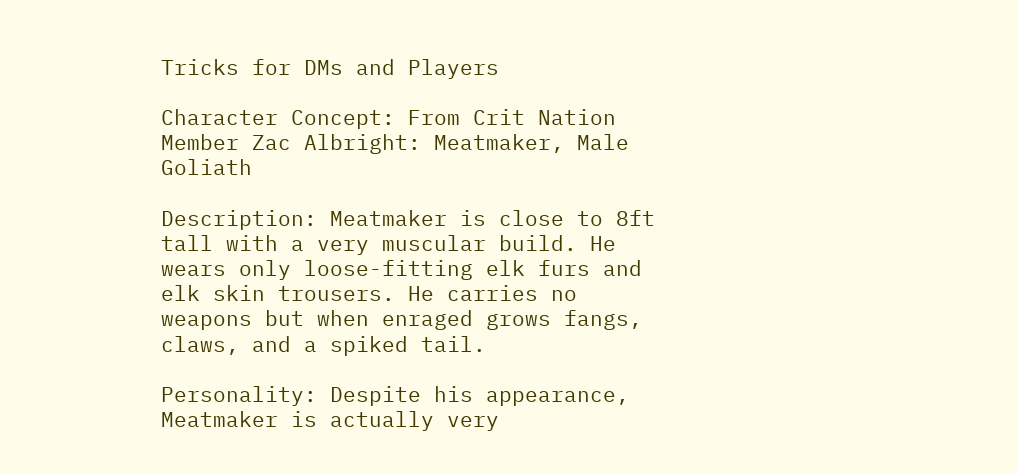Tricks for DMs and Players

Character Concept: From Crit Nation Member Zac Albright: Meatmaker, Male Goliath

Description: Meatmaker is close to 8ft tall with a very muscular build. He wears only loose-fitting elk furs and elk skin trousers. He carries no weapons but when enraged grows fangs, claws, and a spiked tail.

Personality: Despite his appearance, Meatmaker is actually very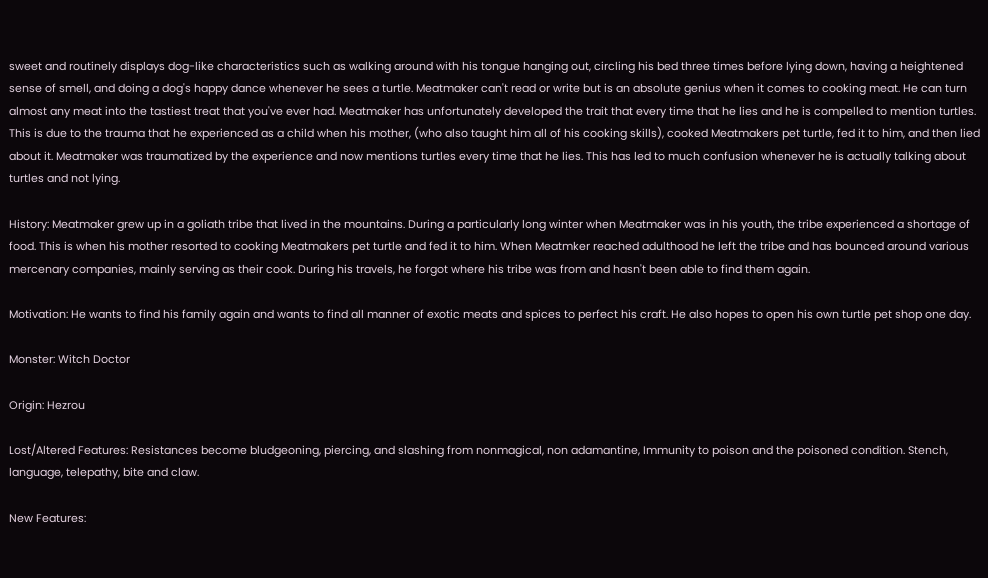sweet and routinely displays dog-like characteristics such as walking around with his tongue hanging out, circling his bed three times before lying down, having a heightened sense of smell, and doing a dog's happy dance whenever he sees a turtle. Meatmaker can't read or write but is an absolute genius when it comes to cooking meat. He can turn almost any meat into the tastiest treat that you've ever had. Meatmaker has unfortunately developed the trait that every time that he lies and he is compelled to mention turtles. This is due to the trauma that he experienced as a child when his mother, (who also taught him all of his cooking skills), cooked Meatmakers pet turtle, fed it to him, and then lied about it. Meatmaker was traumatized by the experience and now mentions turtles every time that he lies. This has led to much confusion whenever he is actually talking about turtles and not lying.

History: Meatmaker grew up in a goliath tribe that lived in the mountains. During a particularly long winter when Meatmaker was in his youth, the tribe experienced a shortage of food. This is when his mother resorted to cooking Meatmakers pet turtle and fed it to him. When Meatmker reached adulthood he left the tribe and has bounced around various mercenary companies, mainly serving as their cook. During his travels, he forgot where his tribe was from and hasn't been able to find them again.

Motivation: He wants to find his family again and wants to find all manner of exotic meats and spices to perfect his craft. He also hopes to open his own turtle pet shop one day.

Monster: Witch Doctor

Origin: Hezrou

Lost/Altered Features: Resistances become bludgeoning, piercing, and slashing from nonmagical, non adamantine, Immunity to poison and the poisoned condition. Stench, language, telepathy, bite and claw.

New Features: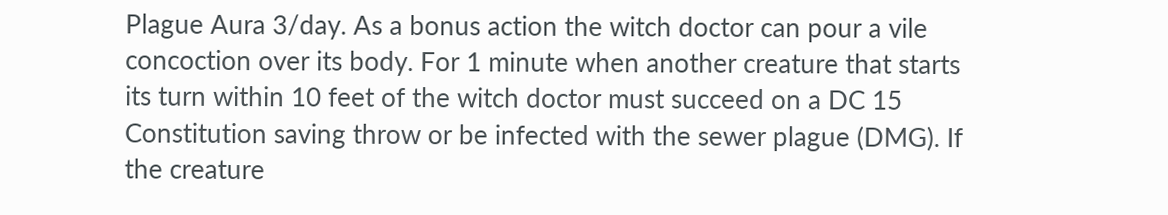Plague Aura 3/day. As a bonus action the witch doctor can pour a vile concoction over its body. For 1 minute when another creature that starts its turn within 10 feet of the witch doctor must succeed on a DC 15 Constitution saving throw or be infected with the sewer plague (DMG). If the creature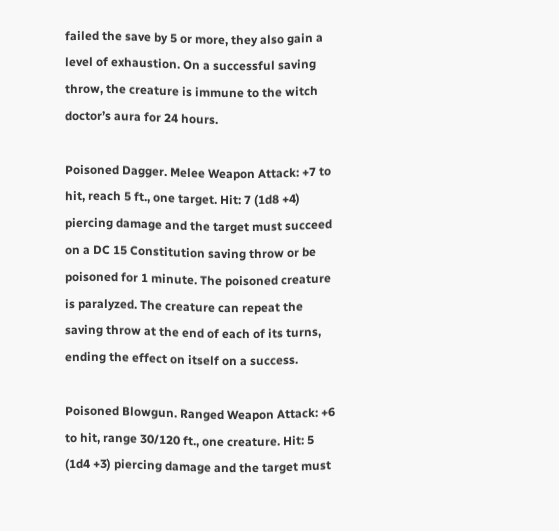failed the save by 5 or more, they also gain a level of exhaustion. On a successful saving throw, the creature is immune to the witch doctor’s aura for 24 hours.

Poisoned Dagger. Melee Weapon Attack: +7 to hit, reach 5 ft., one target. Hit: 7 (1d8 +4) piercing damage and the target must succeed on a DC 15 Constitution saving throw or be poisoned for 1 minute. The poisoned creature is paralyzed. The creature can repeat the saving throw at the end of each of its turns, ending the effect on itself on a success.

Poisoned Blowgun. Ranged Weapon Attack: +6 to hit, range 30/120 ft., one creature. Hit: 5 (1d4 +3) piercing damage and the target must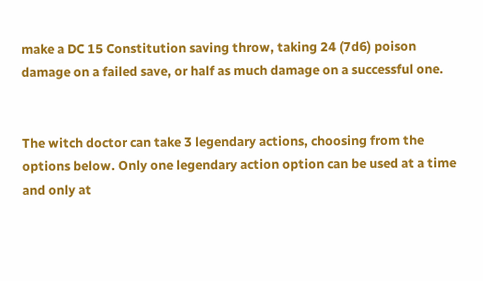make a DC 15 Constitution saving throw, taking 24 (7d6) poison damage on a failed save, or half as much damage on a successful one.


The witch doctor can take 3 legendary actions, choosing from the options below. Only one legendary action option can be used at a time and only at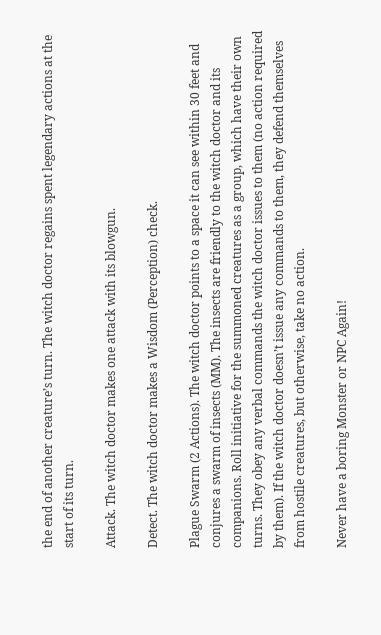the end of another creature’s turn. The witch doctor regains spent legendary actions at the start of its turn.

Attack. The witch doctor makes one attack with its blowgun.

Detect. The witch doctor makes a Wisdom (Perception) check.

Plague Swarm (2 Actions). The witch doctor points to a space it can see within 30 feet and conjures a swarm of insects (MM). The insects are friendly to the witch doctor and its companions. Roll initiative for the summoned creatures as a group, which have their own turns. They obey any verbal commands the witch doctor issues to them (no action required by them). If the witch doctor doesn’t issue any commands to them, they defend themselves from hostile creatures, but otherwise, take no action.

Never have a boring Monster or NPC Again!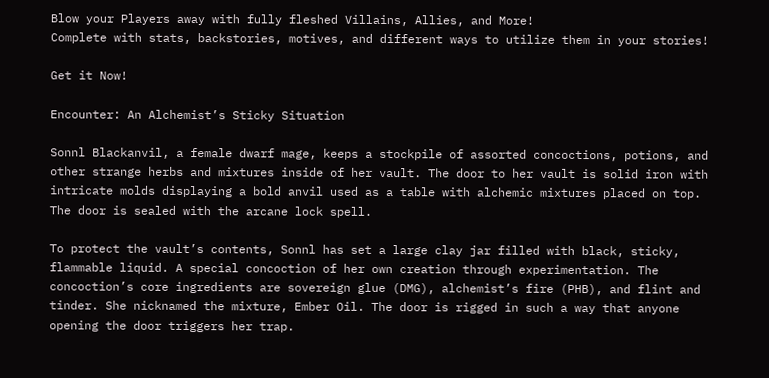Blow your Players away with fully fleshed Villains, Allies, and More!
Complete with stats, backstories, motives, and different ways to utilize them in your stories!

Get it Now!

Encounter: An Alchemist’s Sticky Situation

Sonnl Blackanvil, a female dwarf mage, keeps a stockpile of assorted concoctions, potions, and other strange herbs and mixtures inside of her vault. The door to her vault is solid iron with intricate molds displaying a bold anvil used as a table with alchemic mixtures placed on top. The door is sealed with the arcane lock spell.

To protect the vault’s contents, Sonnl has set a large clay jar filled with black, sticky, flammable liquid. A special concoction of her own creation through experimentation. The concoction’s core ingredients are sovereign glue (DMG), alchemist’s fire (PHB), and flint and tinder. She nicknamed the mixture, Ember Oil. The door is rigged in such a way that anyone opening the door triggers her trap.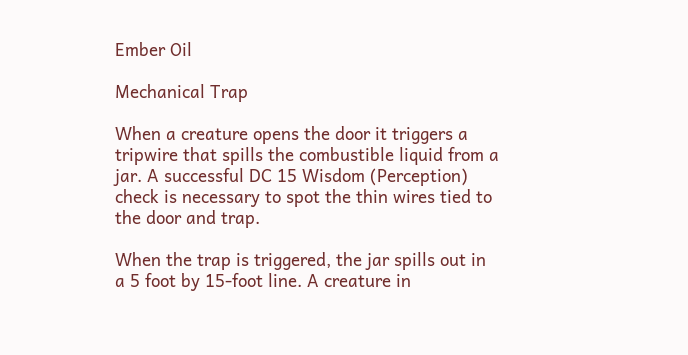Ember Oil

Mechanical Trap

When a creature opens the door it triggers a tripwire that spills the combustible liquid from a jar. A successful DC 15 Wisdom (Perception) check is necessary to spot the thin wires tied to the door and trap.

When the trap is triggered, the jar spills out in a 5 foot by 15-foot line. A creature in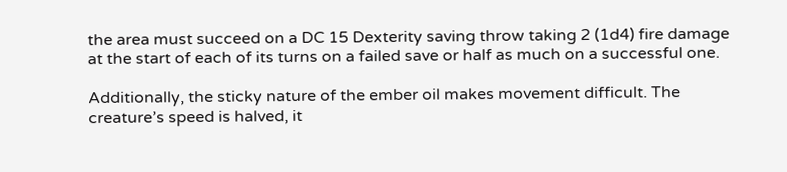the area must succeed on a DC 15 Dexterity saving throw taking 2 (1d4) fire damage at the start of each of its turns on a failed save or half as much on a successful one.

Additionally, the sticky nature of the ember oil makes movement difficult. The creature’s speed is halved, it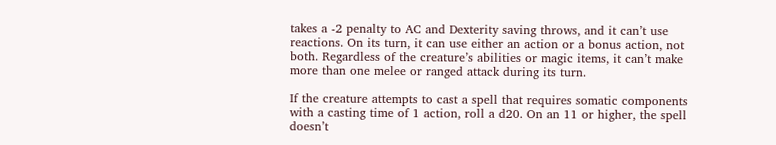takes a -2 penalty to AC and Dexterity saving throws, and it can’t use reactions. On its turn, it can use either an action or a bonus action, not both. Regardless of the creature’s abilities or magic items, it can’t make more than one melee or ranged attack during its turn.

If the creature attempts to cast a spell that requires somatic components with a casting time of 1 action, roll a d20. On an 11 or higher, the spell doesn’t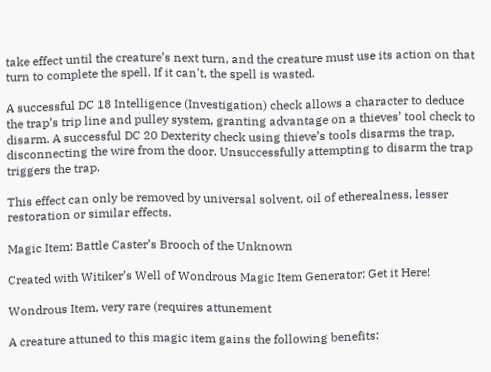take effect until the creature’s next turn, and the creature must use its action on that turn to complete the spell. If it can't, the spell is wasted.

A successful DC 18 Intelligence (Investigation) check allows a character to deduce the trap’s trip line and pulley system, granting advantage on a thieves’ tool check to disarm. A successful DC 20 Dexterity check using thieve’s tools disarms the trap, disconnecting the wire from the door. Unsuccessfully attempting to disarm the trap triggers the trap.

This effect can only be removed by universal solvent, oil of etherealness, lesser restoration or similar effects.

Magic Item: Battle Caster’s Brooch of the Unknown

Created with Witiker’s Well of Wondrous Magic Item Generator: Get it Here!

Wondrous Item, very rare (requires attunement

A creature attuned to this magic item gains the following benefits: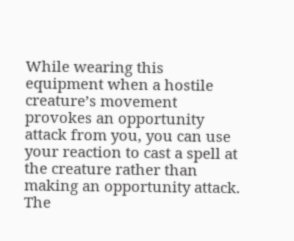While wearing this equipment when a hostile creature’s movement provokes an opportunity attack from you, you can use your reaction to cast a spell at the creature rather than making an opportunity attack. The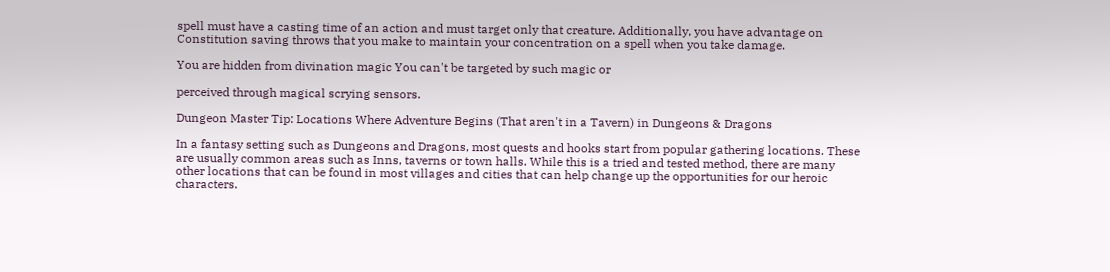spell must have a casting time of an action and must target only that creature. Additionally, you have advantage on Constitution saving throws that you make to maintain your concentration on a spell when you take damage.

You are hidden from divination magic You can't be targeted by such magic or

perceived through magical scrying sensors.

Dungeon Master Tip: Locations Where Adventure Begins (That aren't in a Tavern) in Dungeons & Dragons

In a fantasy setting such as Dungeons and Dragons, most quests and hooks start from popular gathering locations. These are usually common areas such as Inns, taverns or town halls. While this is a tried and tested method, there are many other locations that can be found in most villages and cities that can help change up the opportunities for our heroic characters.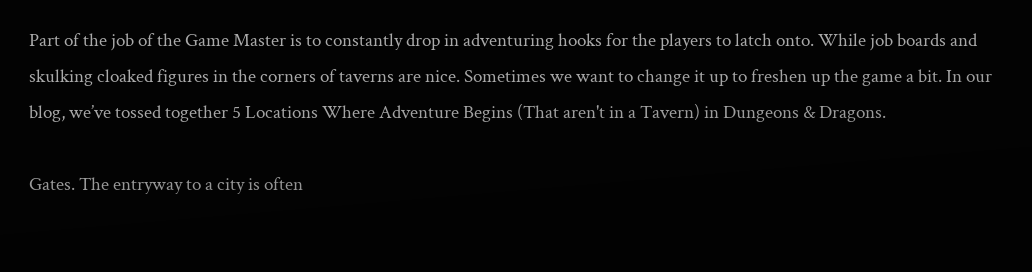Part of the job of the Game Master is to constantly drop in adventuring hooks for the players to latch onto. While job boards and skulking cloaked figures in the corners of taverns are nice. Sometimes we want to change it up to freshen up the game a bit. In our blog, we’ve tossed together 5 Locations Where Adventure Begins (That aren't in a Tavern) in Dungeons & Dragons.

Gates. The entryway to a city is often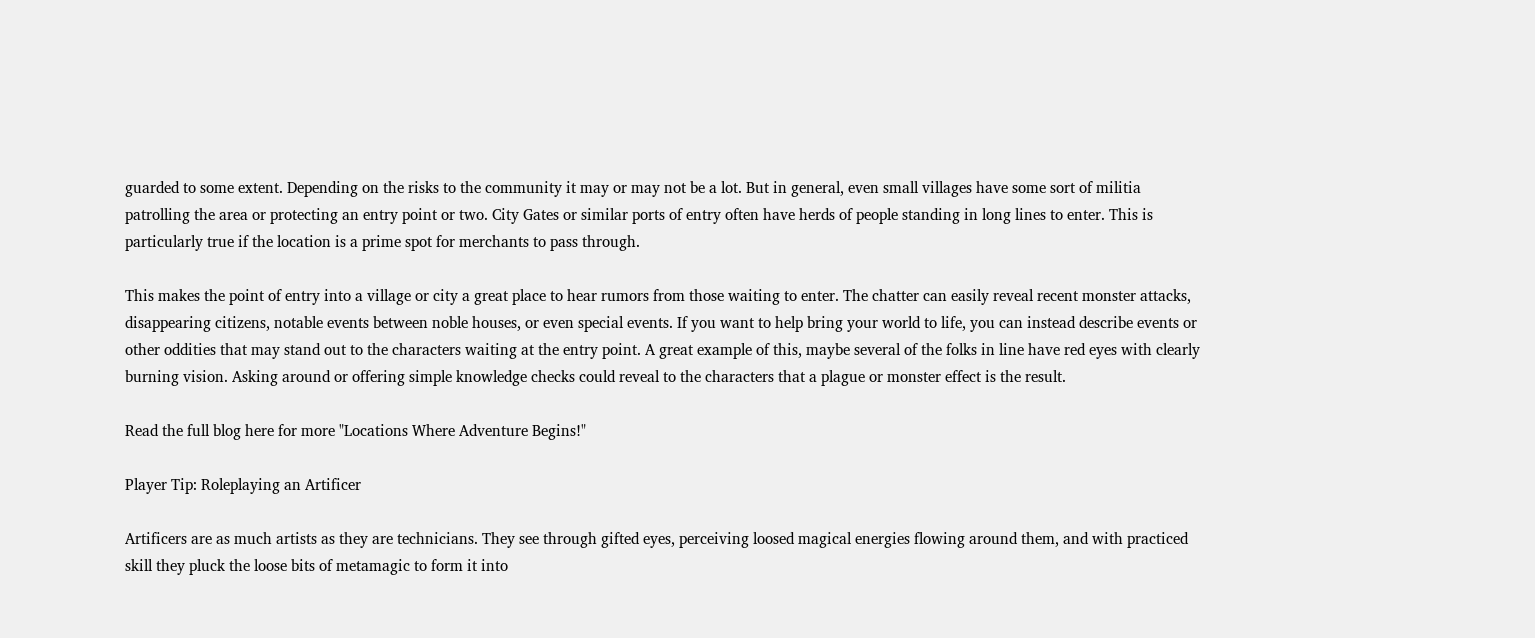guarded to some extent. Depending on the risks to the community it may or may not be a lot. But in general, even small villages have some sort of militia patrolling the area or protecting an entry point or two. City Gates or similar ports of entry often have herds of people standing in long lines to enter. This is particularly true if the location is a prime spot for merchants to pass through.

This makes the point of entry into a village or city a great place to hear rumors from those waiting to enter. The chatter can easily reveal recent monster attacks, disappearing citizens, notable events between noble houses, or even special events. If you want to help bring your world to life, you can instead describe events or other oddities that may stand out to the characters waiting at the entry point. A great example of this, maybe several of the folks in line have red eyes with clearly burning vision. Asking around or offering simple knowledge checks could reveal to the characters that a plague or monster effect is the result.

Read the full blog here for more "Locations Where Adventure Begins!"

Player Tip: Roleplaying an Artificer

Artificers are as much artists as they are technicians. They see through gifted eyes, perceiving loosed magical energies flowing around them, and with practiced skill they pluck the loose bits of metamagic to form it into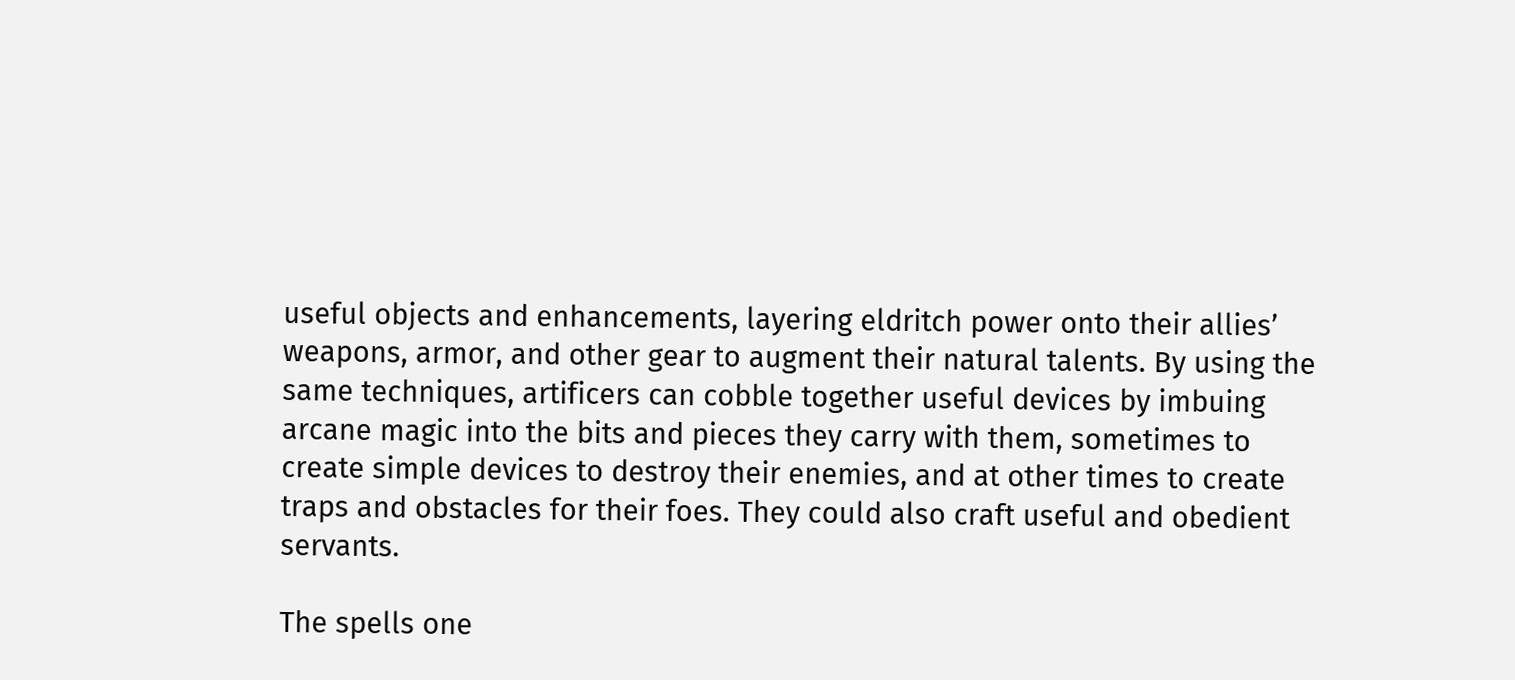useful objects and enhancements, layering eldritch power onto their allies’ weapons, armor, and other gear to augment their natural talents. By using the same techniques, artificers can cobble together useful devices by imbuing arcane magic into the bits and pieces they carry with them, sometimes to create simple devices to destroy their enemies, and at other times to create traps and obstacles for their foes. They could also craft useful and obedient servants.

The spells one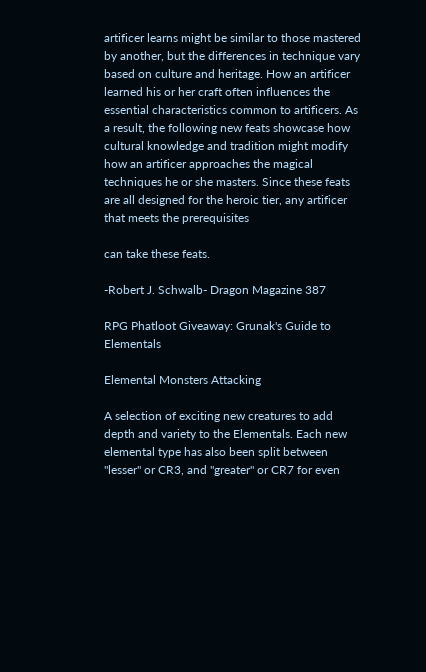artificer learns might be similar to those mastered by another, but the differences in technique vary based on culture and heritage. How an artificer learned his or her craft often influences the essential characteristics common to artificers. As a result, the following new feats showcase how cultural knowledge and tradition might modify how an artificer approaches the magical techniques he or she masters. Since these feats are all designed for the heroic tier, any artificer that meets the prerequisites

can take these feats.

-Robert J. Schwalb- Dragon Magazine 387

RPG Phatloot Giveaway: Grunak's Guide to Elementals

Elemental Monsters Attacking

A selection of exciting new creatures to add depth and variety to the Elementals. Each new elemental type has also been split between "lesser" or CR3, and "greater" or CR7 for even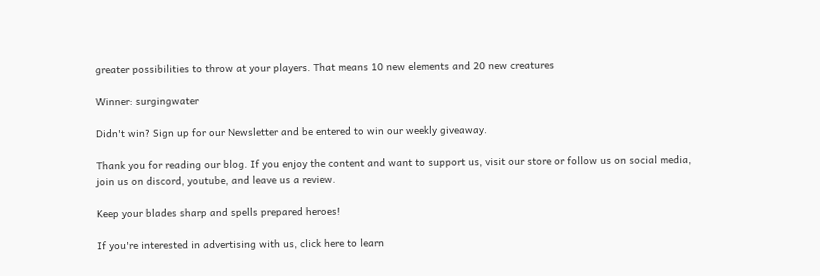greater possibilities to throw at your players. That means 10 new elements and 20 new creatures

Winner: surgingwater

Didn't win? Sign up for our Newsletter and be entered to win our weekly giveaway.

Thank you for reading our blog. If you enjoy the content and want to support us, visit our store or follow us on social media, join us on discord, youtube, and leave us a review.

Keep your blades sharp and spells prepared heroes!

If you're interested in advertising with us, click here to learn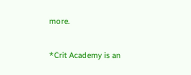more.

*Crit Academy is an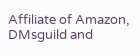Affiliate of Amazon, DMsguild and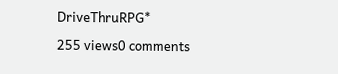DriveThruRPG*

255 views0 comments